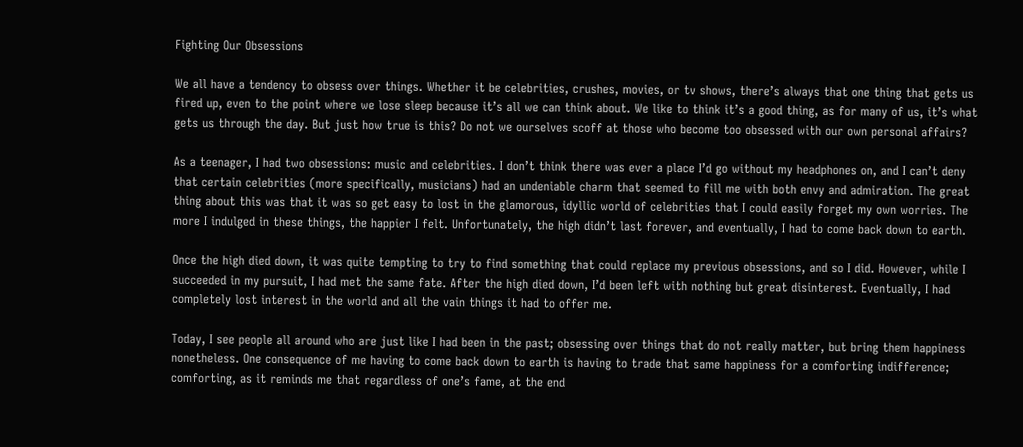Fighting Our Obsessions

We all have a tendency to obsess over things. Whether it be celebrities, crushes, movies, or tv shows, there’s always that one thing that gets us fired up, even to the point where we lose sleep because it’s all we can think about. We like to think it’s a good thing, as for many of us, it’s what gets us through the day. But just how true is this? Do not we ourselves scoff at those who become too obsessed with our own personal affairs?

As a teenager, I had two obsessions: music and celebrities. I don’t think there was ever a place I’d go without my headphones on, and I can’t deny that certain celebrities (more specifically, musicians) had an undeniable charm that seemed to fill me with both envy and admiration. The great thing about this was that it was so get easy to lost in the glamorous, idyllic world of celebrities that I could easily forget my own worries. The more I indulged in these things, the happier I felt. Unfortunately, the high didn’t last forever, and eventually, I had to come back down to earth.

Once the high died down, it was quite tempting to try to find something that could replace my previous obsessions, and so I did. However, while I succeeded in my pursuit, I had met the same fate. After the high died down, I’d been left with nothing but great disinterest. Eventually, I had completely lost interest in the world and all the vain things it had to offer me.

Today, I see people all around who are just like I had been in the past; obsessing over things that do not really matter, but bring them happiness nonetheless. One consequence of me having to come back down to earth is having to trade that same happiness for a comforting indifference; comforting, as it reminds me that regardless of one’s fame, at the end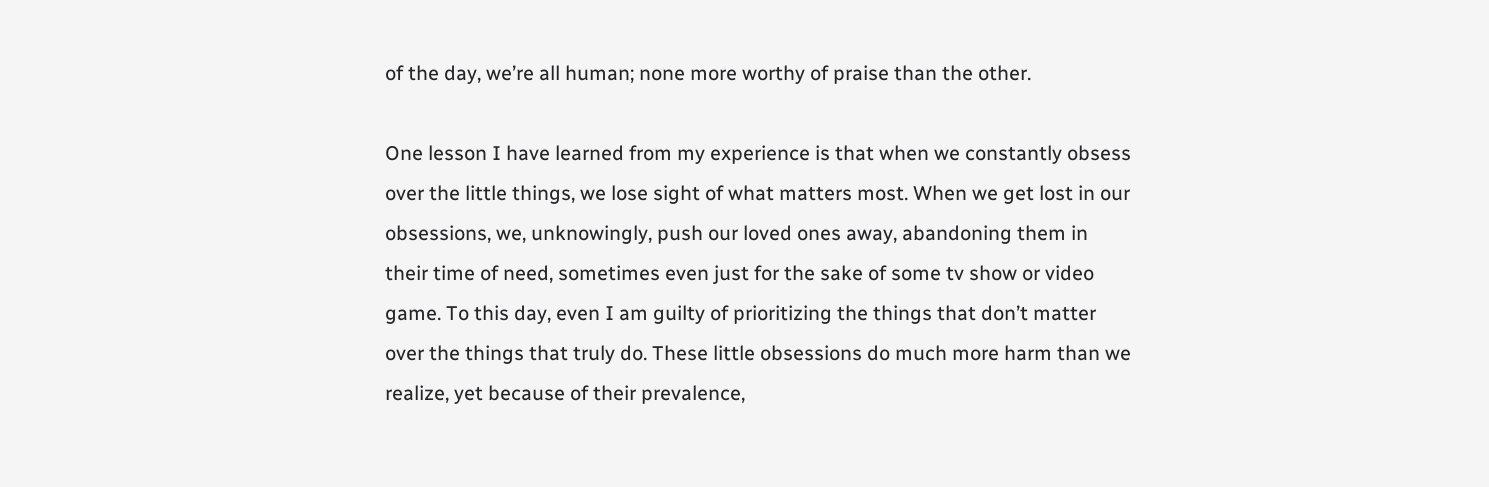of the day, we’re all human; none more worthy of praise than the other.

One lesson I have learned from my experience is that when we constantly obsess over the little things, we lose sight of what matters most. When we get lost in our obsessions, we, unknowingly, push our loved ones away, abandoning them in their time of need, sometimes even just for the sake of some tv show or video game. To this day, even I am guilty of prioritizing the things that don’t matter over the things that truly do. These little obsessions do much more harm than we realize, yet because of their prevalence,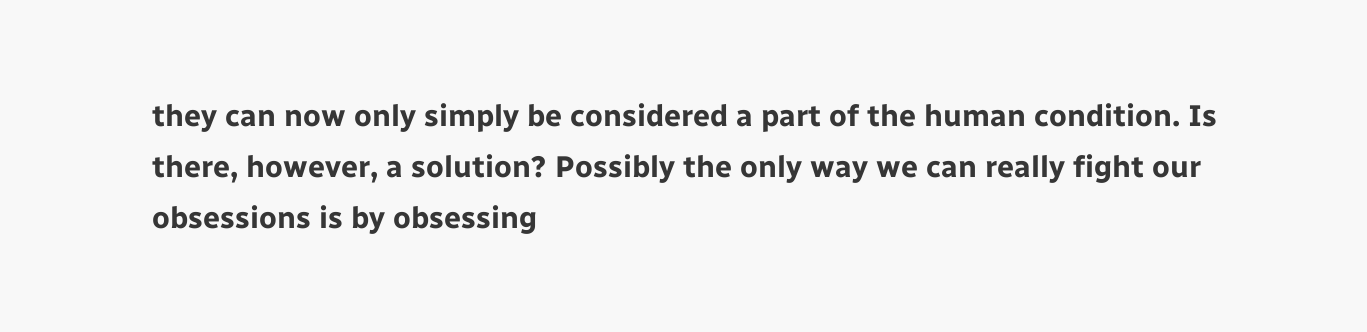they can now only simply be considered a part of the human condition. Is there, however, a solution? Possibly the only way we can really fight our obsessions is by obsessing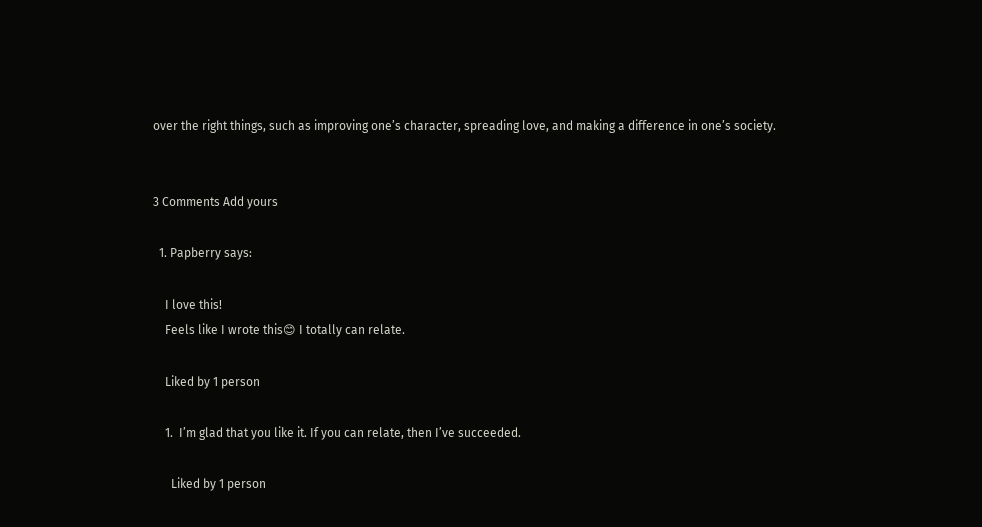over the right things, such as improving one’s character, spreading love, and making a difference in one’s society.


3 Comments Add yours

  1. Papberry says:

    I love this!
    Feels like I wrote this😊 I totally can relate.

    Liked by 1 person

    1.  I’m glad that you like it. If you can relate, then I’ve succeeded.

      Liked by 1 person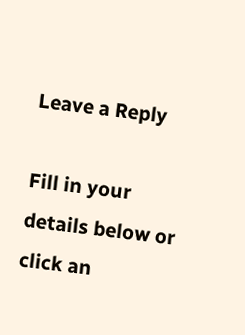Leave a Reply

Fill in your details below or click an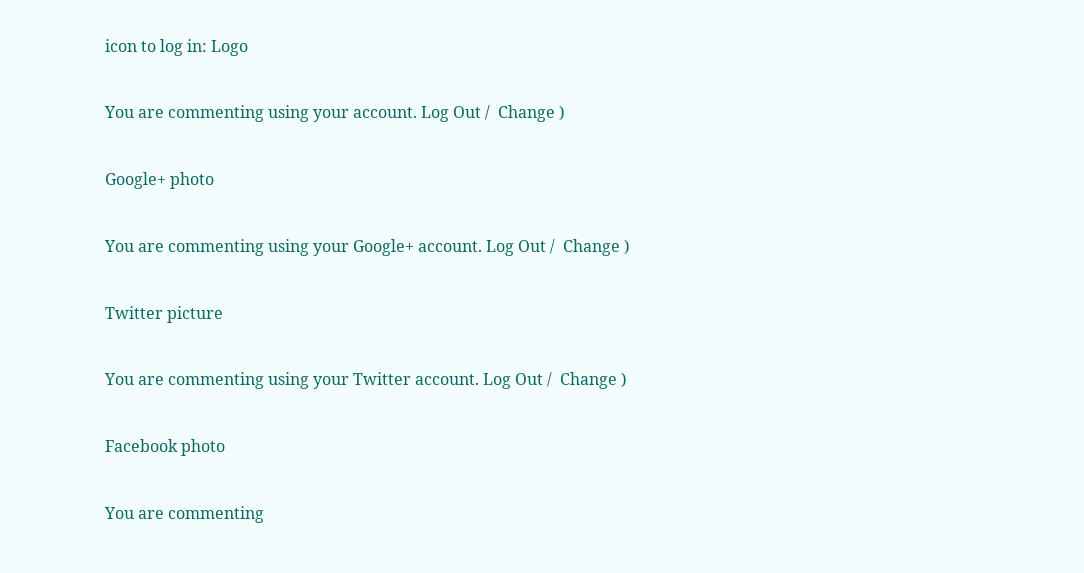icon to log in: Logo

You are commenting using your account. Log Out /  Change )

Google+ photo

You are commenting using your Google+ account. Log Out /  Change )

Twitter picture

You are commenting using your Twitter account. Log Out /  Change )

Facebook photo

You are commenting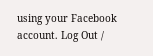using your Facebook account. Log Out /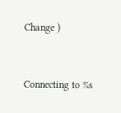Change )


Connecting to %s